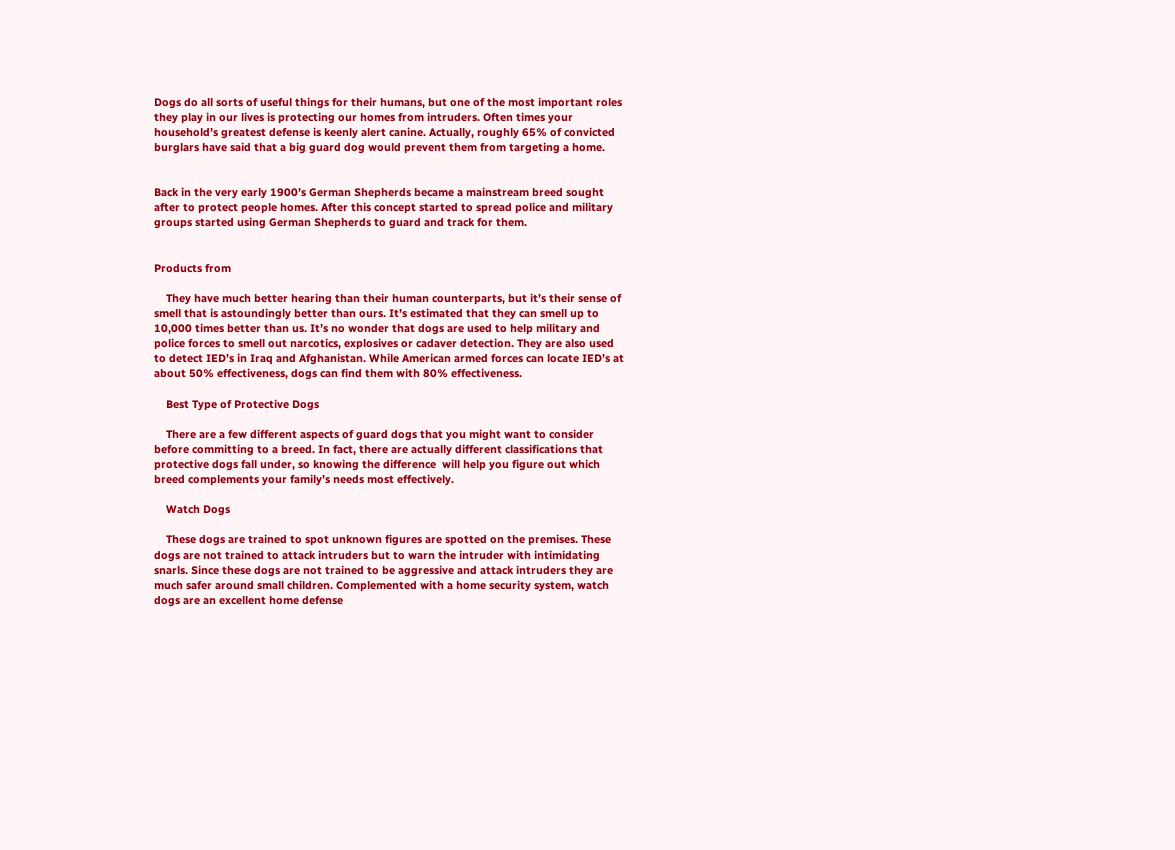Dogs do all sorts of useful things for their humans, but one of the most important roles they play in our lives is protecting our homes from intruders. Often times your household’s greatest defense is keenly alert canine. Actually, roughly 65% of convicted burglars have said that a big guard dog would prevent them from targeting a home.


Back in the very early 1900’s German Shepherds became a mainstream breed sought after to protect people homes. After this concept started to spread police and military groups started using German Shepherds to guard and track for them.


Products from

    They have much better hearing than their human counterparts, but it’s their sense of smell that is astoundingly better than ours. It’s estimated that they can smell up to 10,000 times better than us. It’s no wonder that dogs are used to help military and police forces to smell out narcotics, explosives or cadaver detection. They are also used to detect IED’s in Iraq and Afghanistan. While American armed forces can locate IED’s at about 50% effectiveness, dogs can find them with 80% effectiveness.

    Best Type of Protective Dogs

    There are a few different aspects of guard dogs that you might want to consider before committing to a breed. In fact, there are actually different classifications that protective dogs fall under, so knowing the difference  will help you figure out which breed complements your family’s needs most effectively.

    Watch Dogs

    These dogs are trained to spot unknown figures are spotted on the premises. These dogs are not trained to attack intruders but to warn the intruder with intimidating snarls. Since these dogs are not trained to be aggressive and attack intruders they are much safer around small children. Complemented with a home security system, watch dogs are an excellent home defense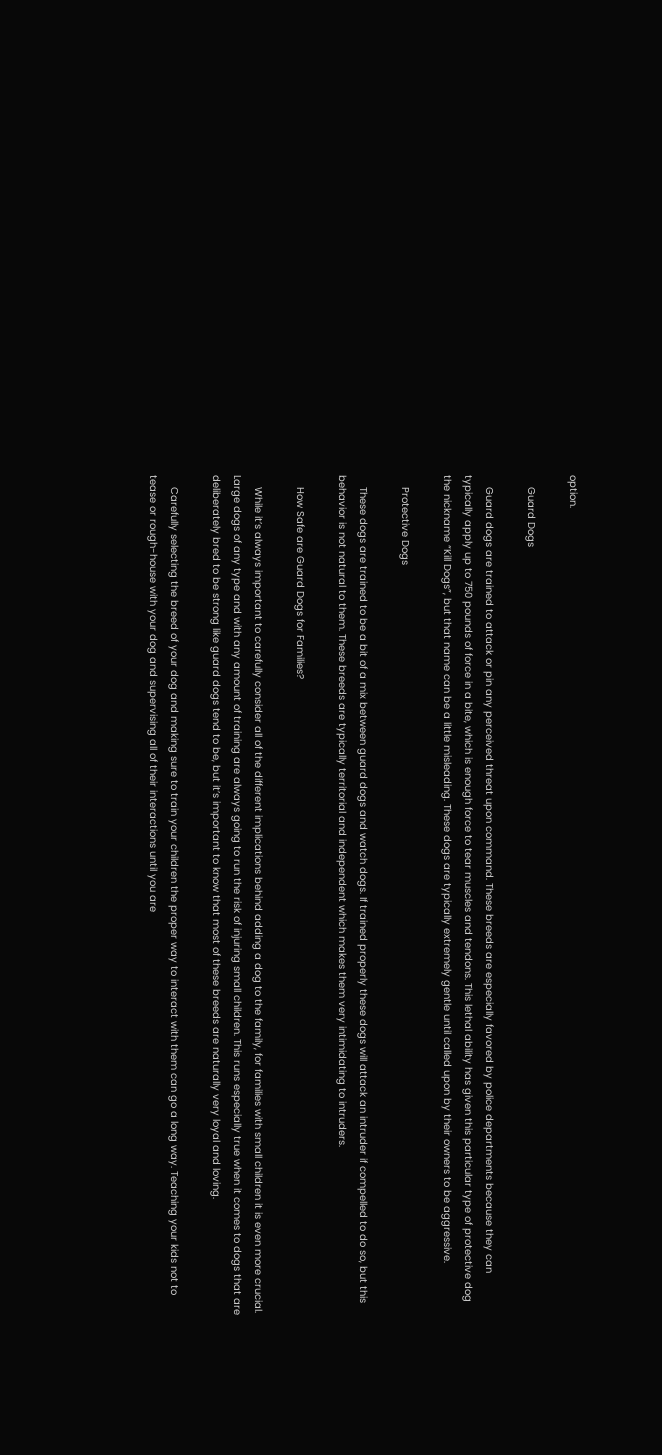option.

    Guard Dogs

    Guard dogs are trained to attack or pin any perceived threat upon command. These breeds are especially favored by police departments because they can typically apply up to 750 pounds of force in a bite, which is enough force to tear muscles and tendons. This lethal ability has given this particular type of protective dog the nickname “Kill Dogs”, but that name can be a little misleading. These dogs are typically extremely gentle until called upon by their owners to be aggressive.

    Protective Dogs

    These dogs are trained to be a bit of a mix between guard dogs and watch dogs. If trained properly these dogs will attack an intruder if compelled to do so, but this behavior is not natural to them. These breeds are typically territorial and independent which makes them very intimidating to intruders.

    How Safe are Guard Dogs for Families?

    While it’s always important to carefully consider all of the different implications behind adding a dog to the family, for families with small children it is even more crucial. Large dogs of any type and with any amount of training are always going to run the risk of injuring small children. This runs especially true when it comes to dogs that are deliberately bred to be strong like guard dogs tend to be, but it’s important to know that most of these breeds are naturally very loyal and loving.

    Carefully selecting the breed of your dog and making sure to train your children the proper way to interact with them can go a long way. Teaching your kids not to tease or rough-house with your dog and supervising all of their interactions until you are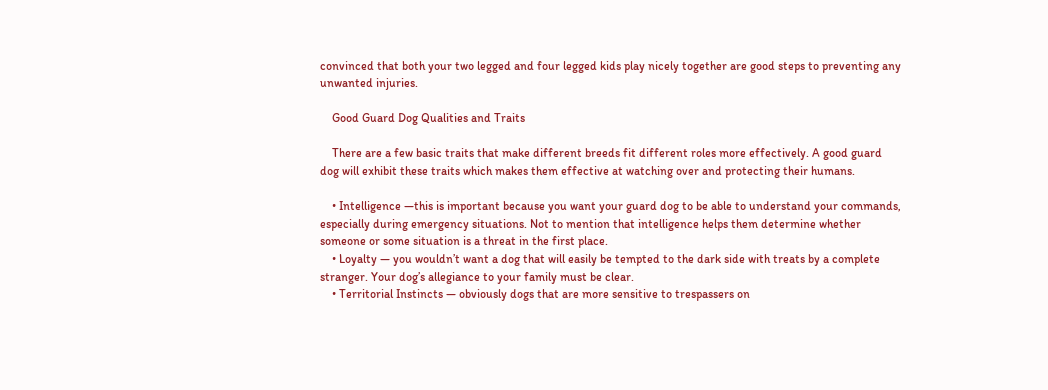convinced that both your two legged and four legged kids play nicely together are good steps to preventing any unwanted injuries.

    Good Guard Dog Qualities and Traits

    There are a few basic traits that make different breeds fit different roles more effectively. A good guard dog will exhibit these traits which makes them effective at watching over and protecting their humans.

    • Intelligence —this is important because you want your guard dog to be able to understand your commands, especially during emergency situations. Not to mention that intelligence helps them determine whether someone or some situation is a threat in the first place.
    • Loyalty — you wouldn’t want a dog that will easily be tempted to the dark side with treats by a complete stranger. Your dog’s allegiance to your family must be clear.
    • Territorial Instincts — obviously dogs that are more sensitive to trespassers on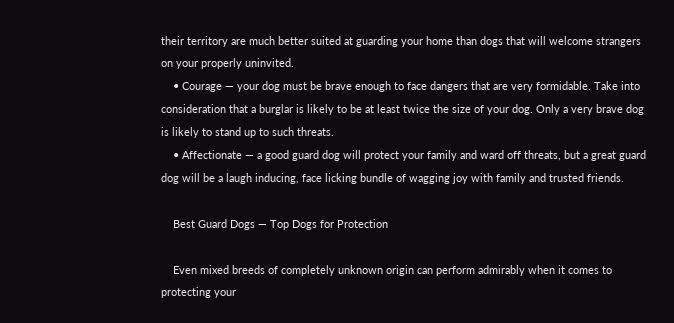their territory are much better suited at guarding your home than dogs that will welcome strangers on your properly uninvited.
    • Courage — your dog must be brave enough to face dangers that are very formidable. Take into consideration that a burglar is likely to be at least twice the size of your dog. Only a very brave dog is likely to stand up to such threats.
    • Affectionate — a good guard dog will protect your family and ward off threats, but a great guard dog will be a laugh inducing, face licking bundle of wagging joy with family and trusted friends.

    Best Guard Dogs — Top Dogs for Protection

    Even mixed breeds of completely unknown origin can perform admirably when it comes to protecting your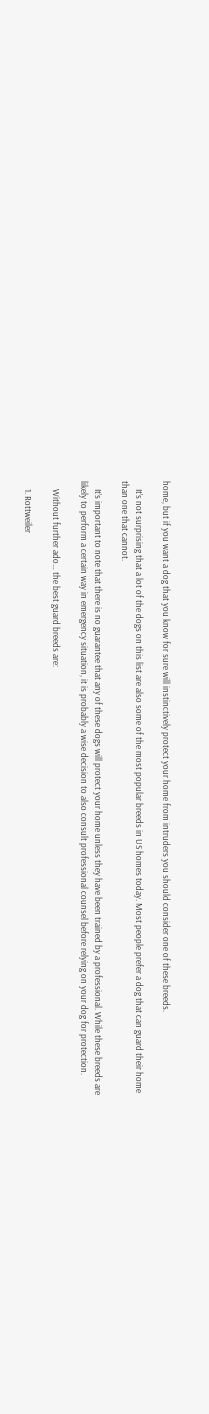home, but if you want a dog that you know for sure will instinctively protect your home from intruders you should consider one of these breeds.

    It’s not surprising that a lot of the dogs on this list are also some of the most popular breeds in US homes today. Most people prefer a dog that can guard their home than one that cannot.

    It’s important to note that there is no guarantee that any of these dogs will protect your home unless they have been trained by a professional. While these breeds are likely to perform a certain way in emergency situation, it is probably a wise decision to also consult professional counsel before relying on your dog for protection.

    Without further ado… the best guard breeds are:

    1. Rottweiler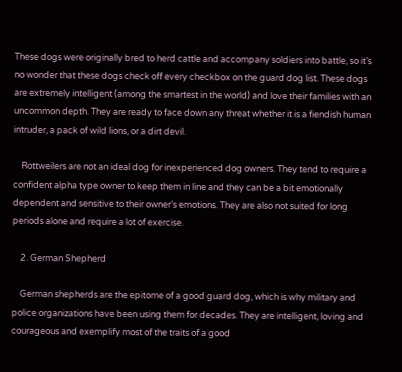These dogs were originally bred to herd cattle and accompany soldiers into battle, so it’s no wonder that these dogs check off every checkbox on the guard dog list. These dogs are extremely intelligent (among the smartest in the world) and love their families with an uncommon depth. They are ready to face down any threat whether it is a fiendish human intruder, a pack of wild lions, or a dirt devil.

    Rottweilers are not an ideal dog for inexperienced dog owners. They tend to require a confident alpha type owner to keep them in line and they can be a bit emotionally dependent and sensitive to their owner’s emotions. They are also not suited for long periods alone and require a lot of exercise.

    2. German Shepherd

    German shepherds are the epitome of a good guard dog, which is why military and police organizations have been using them for decades. They are intelligent, loving and courageous and exemplify most of the traits of a good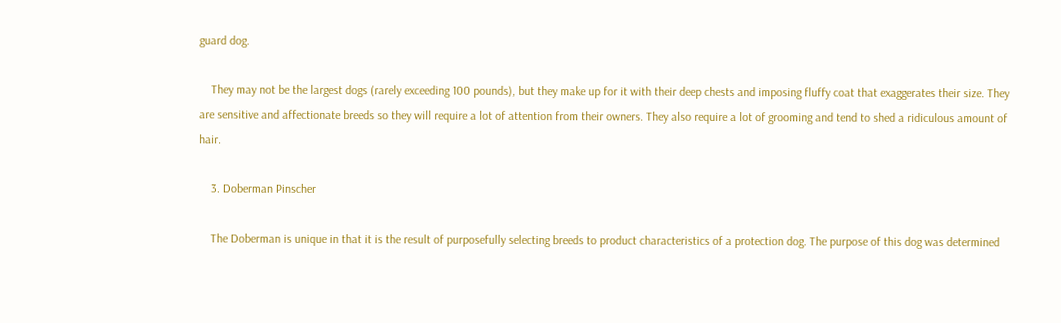guard dog.

    They may not be the largest dogs (rarely exceeding 100 pounds), but they make up for it with their deep chests and imposing fluffy coat that exaggerates their size. They are sensitive and affectionate breeds so they will require a lot of attention from their owners. They also require a lot of grooming and tend to shed a ridiculous amount of hair.

    3. Doberman Pinscher

    The Doberman is unique in that it is the result of purposefully selecting breeds to product characteristics of a protection dog. The purpose of this dog was determined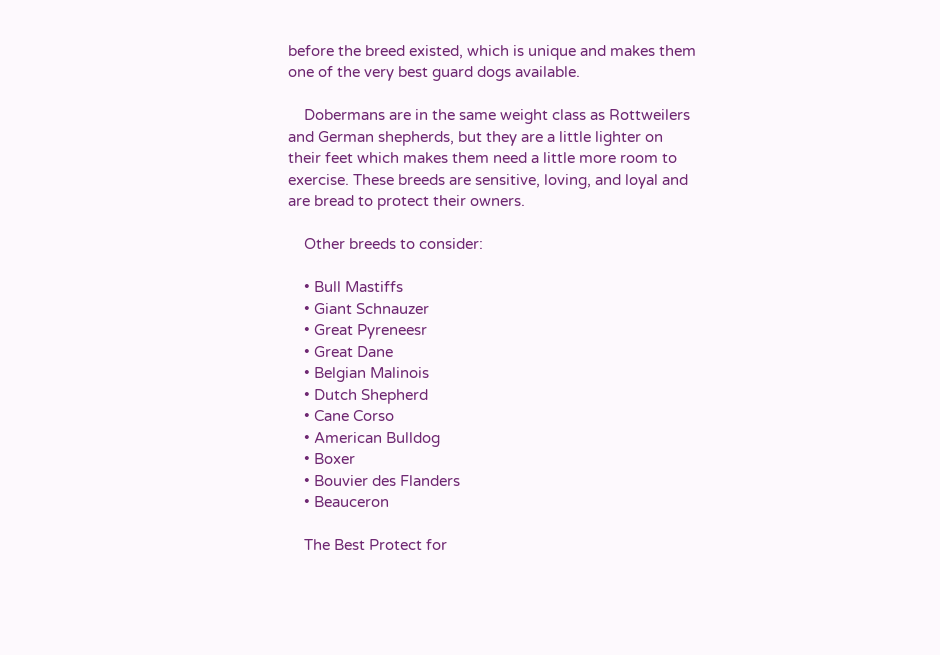before the breed existed, which is unique and makes them one of the very best guard dogs available.

    Dobermans are in the same weight class as Rottweilers and German shepherds, but they are a little lighter on their feet which makes them need a little more room to exercise. These breeds are sensitive, loving, and loyal and are bread to protect their owners.

    Other breeds to consider:

    • Bull Mastiffs
    • Giant Schnauzer
    • Great Pyreneesr
    • Great Dane
    • Belgian Malinois
    • Dutch Shepherd
    • Cane Corso
    • American Bulldog
    • Boxer
    • Bouvier des Flanders
    • Beauceron

    The Best Protect for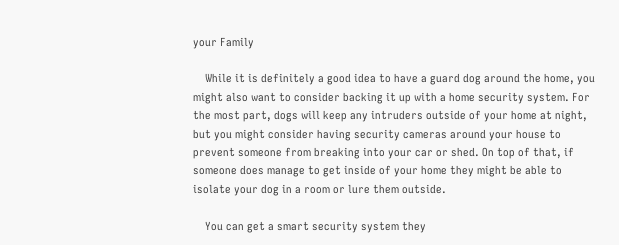your Family

    While it is definitely a good idea to have a guard dog around the home, you might also want to consider backing it up with a home security system. For the most part, dogs will keep any intruders outside of your home at night, but you might consider having security cameras around your house to prevent someone from breaking into your car or shed. On top of that, if someone does manage to get inside of your home they might be able to isolate your dog in a room or lure them outside.

    You can get a smart security system they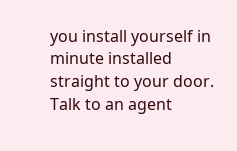you install yourself in minute installed straight to your door. Talk to an agent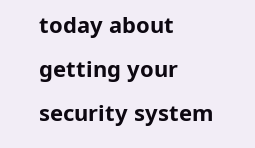today about getting your security system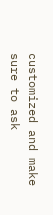customized and make sure to ask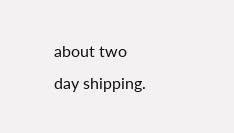about two day shipping.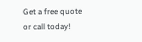Get a free quote or call today!